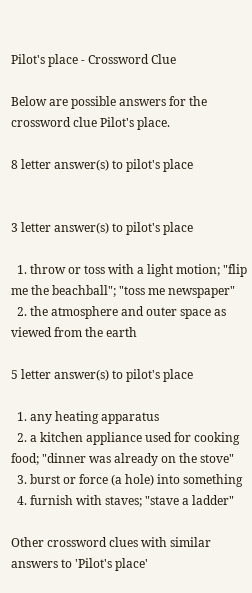Pilot's place - Crossword Clue

Below are possible answers for the crossword clue Pilot's place.

8 letter answer(s) to pilot's place


3 letter answer(s) to pilot's place

  1. throw or toss with a light motion; "flip me the beachball"; "toss me newspaper"
  2. the atmosphere and outer space as viewed from the earth

5 letter answer(s) to pilot's place

  1. any heating apparatus
  2. a kitchen appliance used for cooking food; "dinner was already on the stove"
  3. burst or force (a hole) into something
  4. furnish with staves; "stave a ladder"

Other crossword clues with similar answers to 'Pilot's place'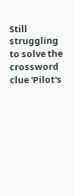Still struggling to solve the crossword clue 'Pilot's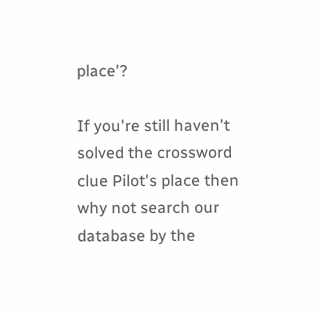place'?

If you're still haven't solved the crossword clue Pilot's place then why not search our database by the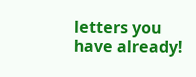letters you have already!